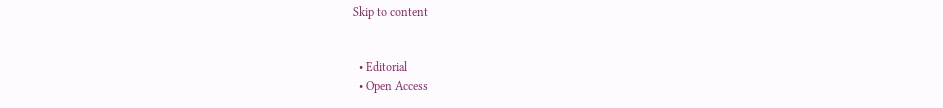Skip to content


  • Editorial
  • Open Access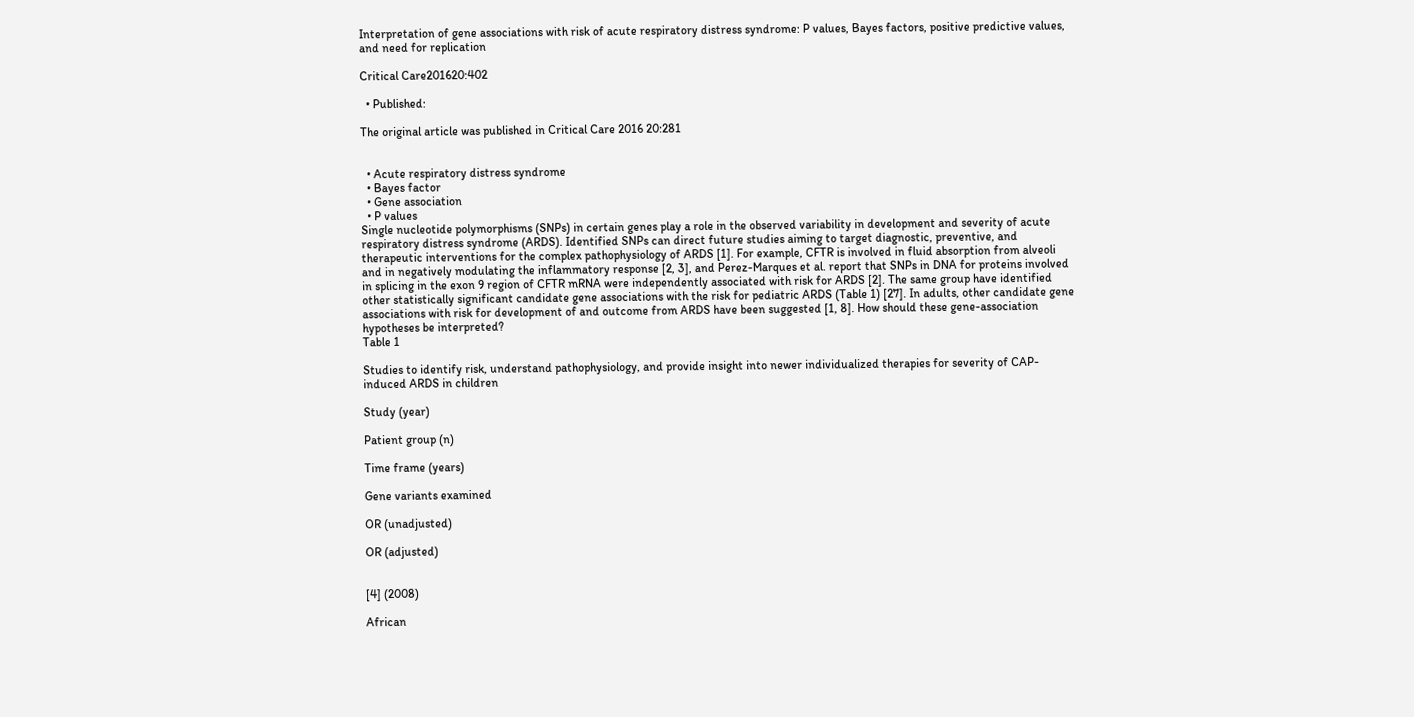Interpretation of gene associations with risk of acute respiratory distress syndrome: P values, Bayes factors, positive predictive values, and need for replication

Critical Care201620:402

  • Published:

The original article was published in Critical Care 2016 20:281


  • Acute respiratory distress syndrome
  • Bayes factor
  • Gene association
  • P values
Single nucleotide polymorphisms (SNPs) in certain genes play a role in the observed variability in development and severity of acute respiratory distress syndrome (ARDS). Identified SNPs can direct future studies aiming to target diagnostic, preventive, and therapeutic interventions for the complex pathophysiology of ARDS [1]. For example, CFTR is involved in fluid absorption from alveoli and in negatively modulating the inflammatory response [2, 3], and Perez-Marques et al. report that SNPs in DNA for proteins involved in splicing in the exon 9 region of CFTR mRNA were independently associated with risk for ARDS [2]. The same group have identified other statistically significant candidate gene associations with the risk for pediatric ARDS (Table 1) [27]. In adults, other candidate gene associations with risk for development of and outcome from ARDS have been suggested [1, 8]. How should these gene-association hypotheses be interpreted?
Table 1

Studies to identify risk, understand pathophysiology, and provide insight into newer individualized therapies for severity of CAP-induced ARDS in children

Study (year)

Patient group (n)

Time frame (years)

Gene variants examined

OR (unadjusted)

OR (adjusted)


[4] (2008)

African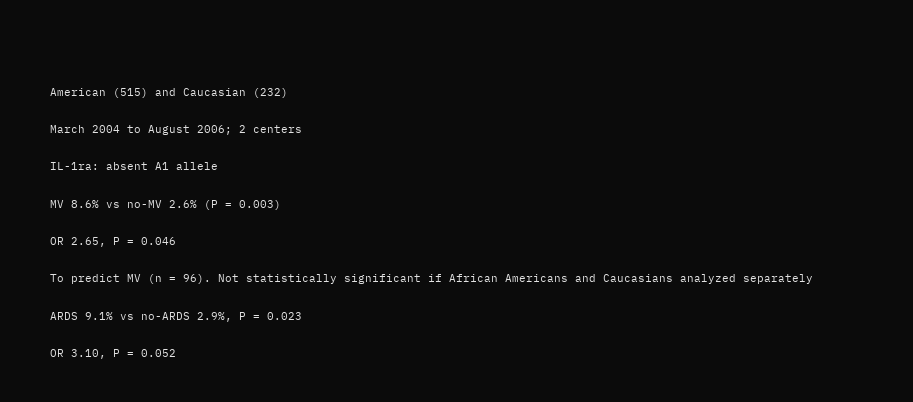American (515) and Caucasian (232)

March 2004 to August 2006; 2 centers

IL-1ra: absent A1 allele

MV 8.6% vs no-MV 2.6% (P = 0.003)

OR 2.65, P = 0.046

To predict MV (n = 96). Not statistically significant if African Americans and Caucasians analyzed separately

ARDS 9.1% vs no-ARDS 2.9%, P = 0.023

OR 3.10, P = 0.052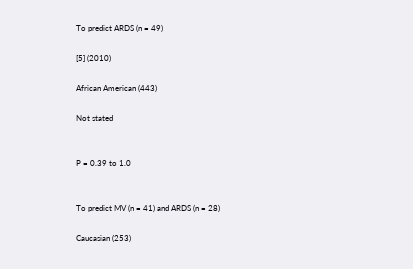To predict ARDS (n = 49)

[5] (2010)

African American (443)

Not stated


P = 0.39 to 1.0


To predict MV (n = 41) and ARDS (n = 28)

Caucasian (253)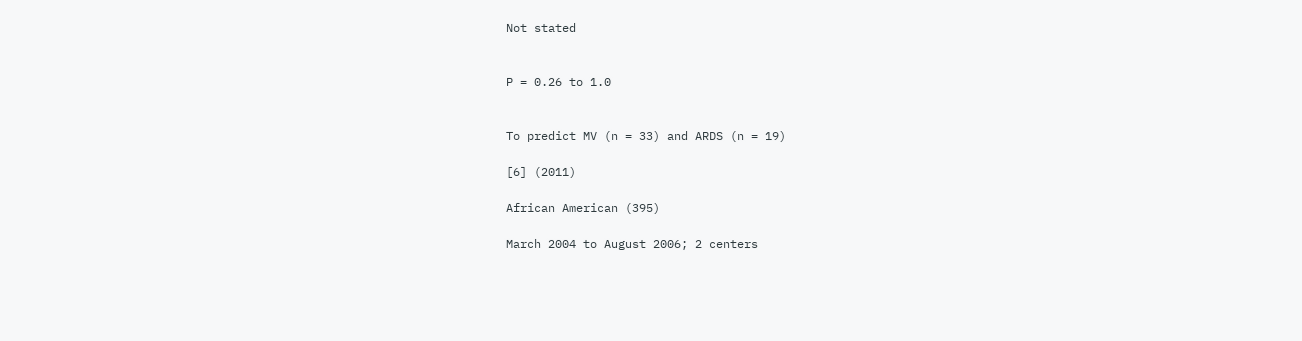Not stated


P = 0.26 to 1.0


To predict MV (n = 33) and ARDS (n = 19)

[6] (2011)

African American (395)

March 2004 to August 2006; 2 centers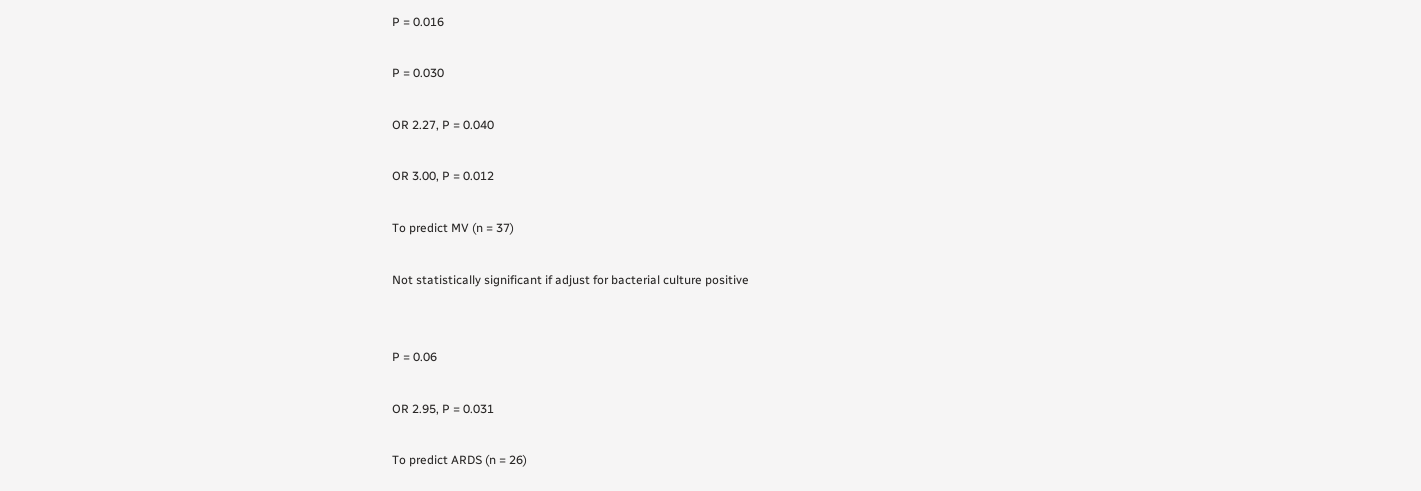P = 0.016

P = 0.030

OR 2.27, P = 0.040

OR 3.00, P = 0.012

To predict MV (n = 37)

Not statistically significant if adjust for bacterial culture positive


P = 0.06

OR 2.95, P = 0.031

To predict ARDS (n = 26)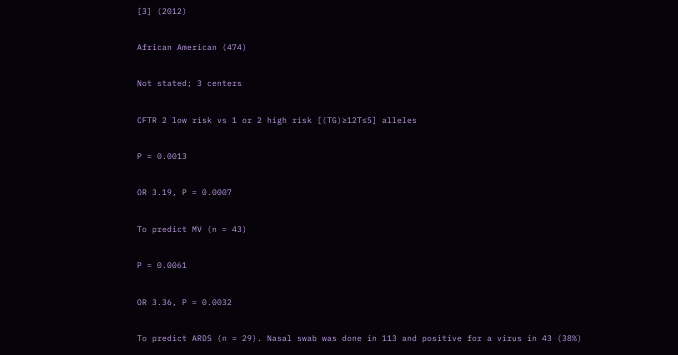[3] (2012)

African American (474)

Not stated; 3 centers

CFTR 2 low risk vs 1 or 2 high risk [(TG)≥12T≤5] alleles

P = 0.0013

OR 3.19, P = 0.0007

To predict MV (n = 43)

P = 0.0061

OR 3.36, P = 0.0032

To predict ARDS (n = 29). Nasal swab was done in 113 and positive for a virus in 43 (38%)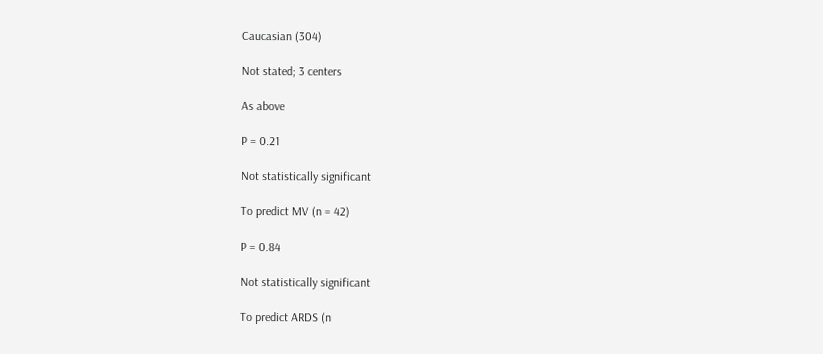Caucasian (304)

Not stated; 3 centers

As above

P = 0.21

Not statistically significant

To predict MV (n = 42)

P = 0.84

Not statistically significant

To predict ARDS (n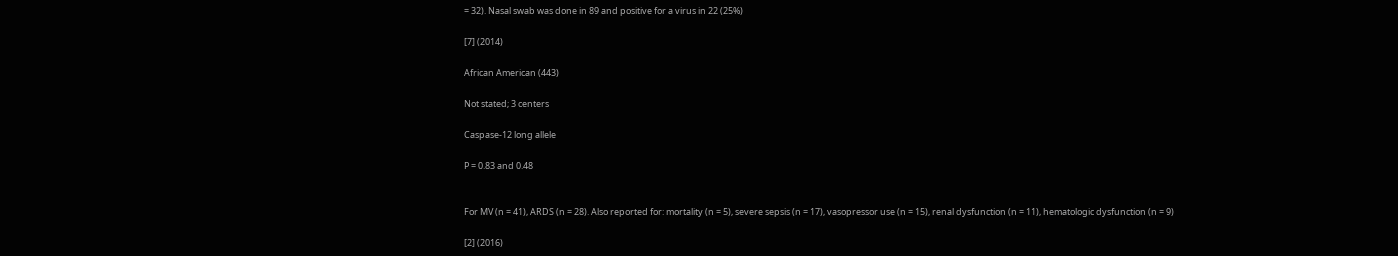= 32). Nasal swab was done in 89 and positive for a virus in 22 (25%)

[7] (2014)

African American (443)

Not stated; 3 centers

Caspase-12 long allele

P = 0.83 and 0.48


For MV (n = 41), ARDS (n = 28). Also reported for: mortality (n = 5), severe sepsis (n = 17), vasopressor use (n = 15), renal dysfunction (n = 11), hematologic dysfunction (n = 9)

[2] (2016)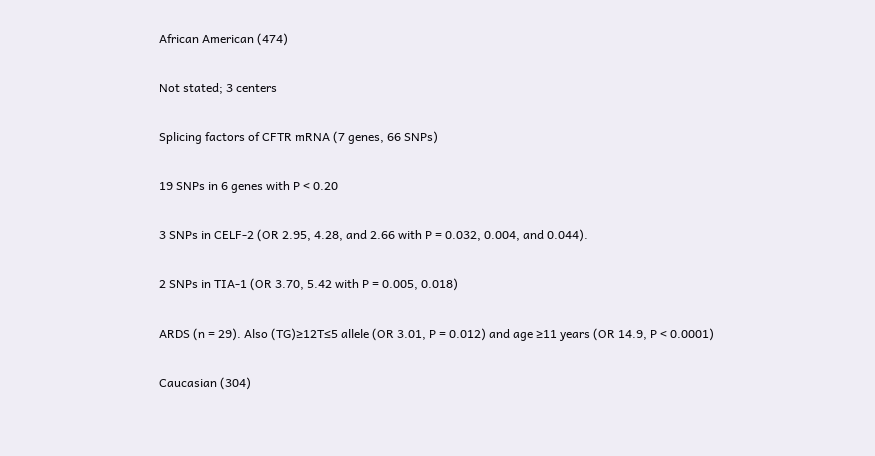African American (474)

Not stated; 3 centers

Splicing factors of CFTR mRNA (7 genes, 66 SNPs)

19 SNPs in 6 genes with P < 0.20

3 SNPs in CELF-2 (OR 2.95, 4.28, and 2.66 with P = 0.032, 0.004, and 0.044).

2 SNPs in TIA-1 (OR 3.70, 5.42 with P = 0.005, 0.018)

ARDS (n = 29). Also (TG)≥12T≤5 allele (OR 3.01, P = 0.012) and age ≥11 years (OR 14.9, P < 0.0001)

Caucasian (304)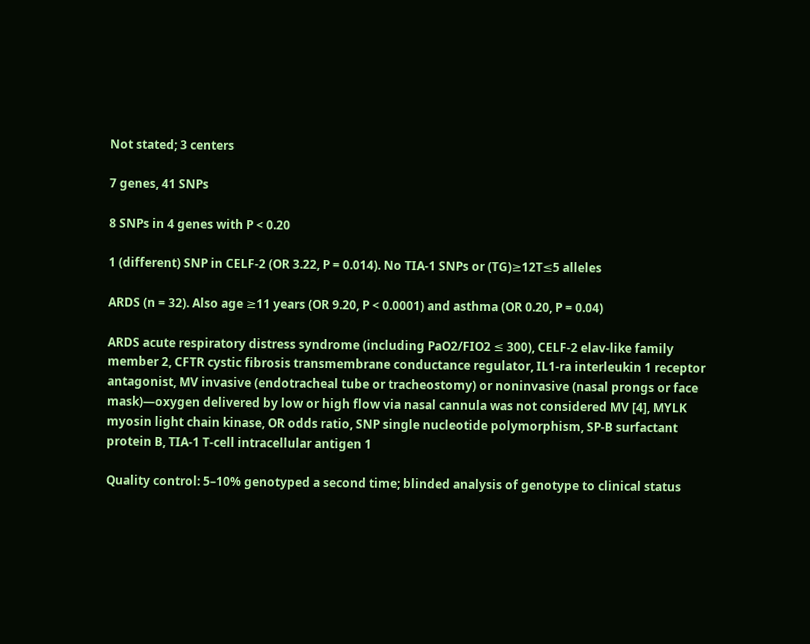Not stated; 3 centers

7 genes, 41 SNPs

8 SNPs in 4 genes with P < 0.20

1 (different) SNP in CELF-2 (OR 3.22, P = 0.014). No TIA-1 SNPs or (TG)≥12T≤5 alleles

ARDS (n = 32). Also age ≥11 years (OR 9.20, P < 0.0001) and asthma (OR 0.20, P = 0.04)

ARDS acute respiratory distress syndrome (including PaO2/FIO2 ≤ 300), CELF-2 elav-like family member 2, CFTR cystic fibrosis transmembrane conductance regulator, IL1-ra interleukin 1 receptor antagonist, MV invasive (endotracheal tube or tracheostomy) or noninvasive (nasal prongs or face mask)—oxygen delivered by low or high flow via nasal cannula was not considered MV [4], MYLK myosin light chain kinase, OR odds ratio, SNP single nucleotide polymorphism, SP-B surfactant protein B, TIA-1 T-cell intracellular antigen 1

Quality control: 5–10% genotyped a second time; blinded analysis of genotype to clinical status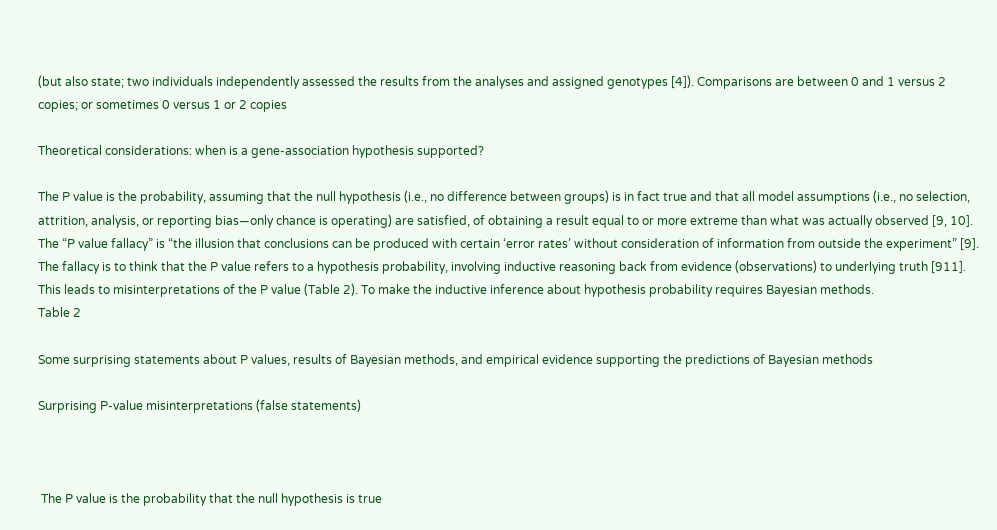(but also state; two individuals independently assessed the results from the analyses and assigned genotypes [4]). Comparisons are between 0 and 1 versus 2 copies; or sometimes 0 versus 1 or 2 copies

Theoretical considerations: when is a gene-association hypothesis supported?

The P value is the probability, assuming that the null hypothesis (i.e., no difference between groups) is in fact true and that all model assumptions (i.e., no selection, attrition, analysis, or reporting bias—only chance is operating) are satisfied, of obtaining a result equal to or more extreme than what was actually observed [9, 10]. The “P value fallacy” is “the illusion that conclusions can be produced with certain ‘error rates’ without consideration of information from outside the experiment” [9]. The fallacy is to think that the P value refers to a hypothesis probability, involving inductive reasoning back from evidence (observations) to underlying truth [911]. This leads to misinterpretations of the P value (Table 2). To make the inductive inference about hypothesis probability requires Bayesian methods.
Table 2

Some surprising statements about P values, results of Bayesian methods, and empirical evidence supporting the predictions of Bayesian methods

Surprising P-value misinterpretations (false statements)



 The P value is the probability that the null hypothesis is true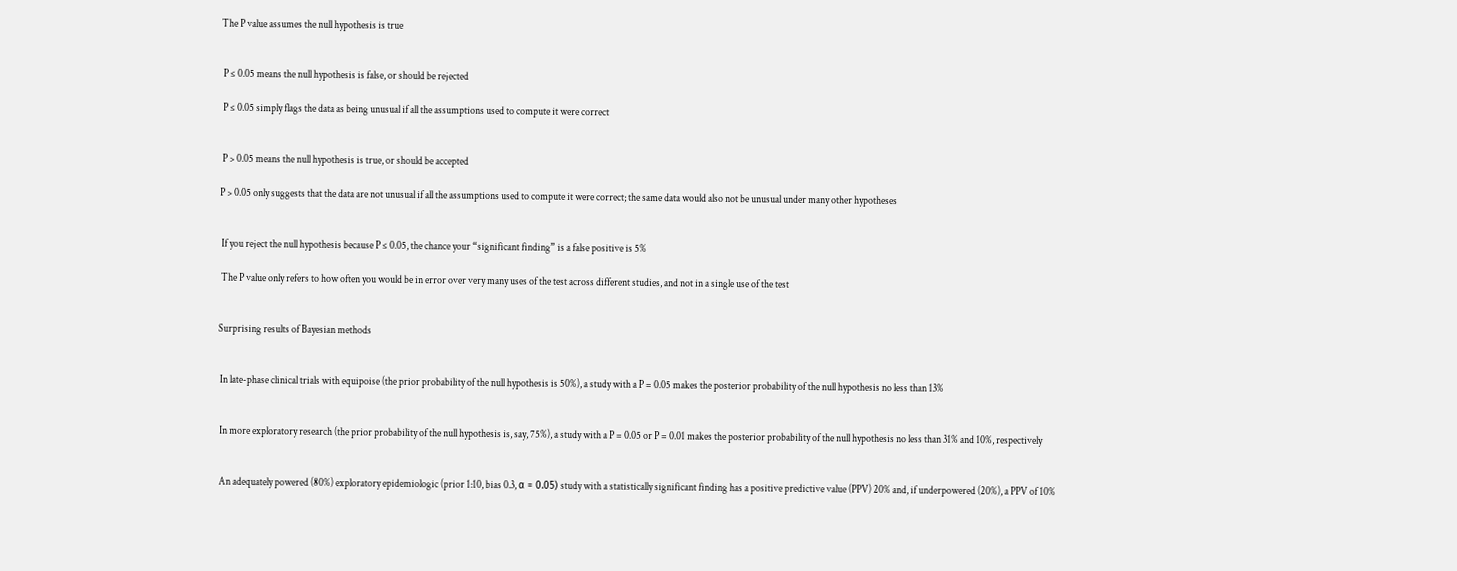The P value assumes the null hypothesis is true


 P ≤ 0.05 means the null hypothesis is false, or should be rejected

 P ≤ 0.05 simply flags the data as being unusual if all the assumptions used to compute it were correct


 P > 0.05 means the null hypothesis is true, or should be accepted

P > 0.05 only suggests that the data are not unusual if all the assumptions used to compute it were correct; the same data would also not be unusual under many other hypotheses


 If you reject the null hypothesis because P ≤ 0.05, the chance your “significant finding” is a false positive is 5%

 The P value only refers to how often you would be in error over very many uses of the test across different studies, and not in a single use of the test


Surprising results of Bayesian methods


 In late-phase clinical trials with equipoise (the prior probability of the null hypothesis is 50%), a study with a P = 0.05 makes the posterior probability of the null hypothesis no less than 13%


 In more exploratory research (the prior probability of the null hypothesis is, say, 75%), a study with a P = 0.05 or P = 0.01 makes the posterior probability of the null hypothesis no less than 31% and 10%, respectively


 An adequately powered (80%) exploratory epidemiologic (prior 1:10, bias 0.3, α = 0.05) study with a statistically significant finding has a positive predictive value (PPV) 20% and, if underpowered (20%), a PPV of 10%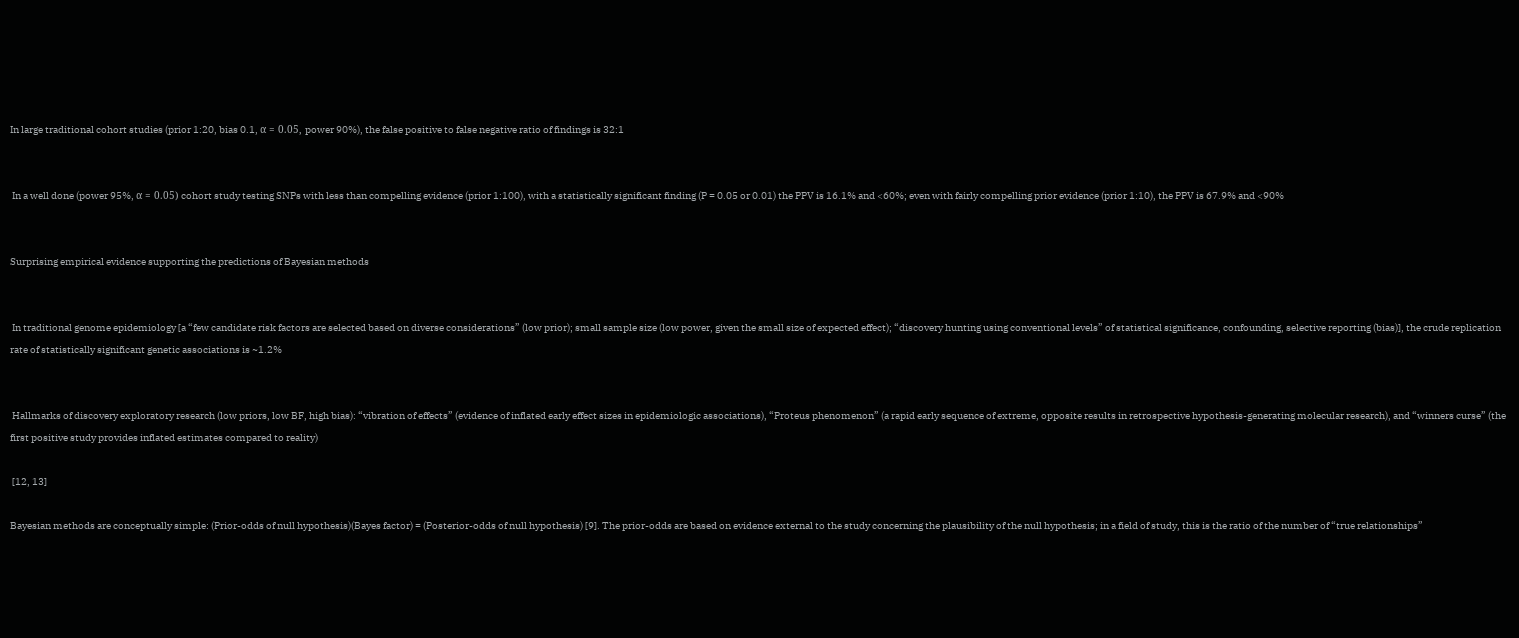In large traditional cohort studies (prior 1:20, bias 0.1, α = 0.05, power 90%), the false positive to false negative ratio of findings is 32:1


 In a well done (power 95%, α = 0.05) cohort study testing SNPs with less than compelling evidence (prior 1:100), with a statistically significant finding (P = 0.05 or 0.01) the PPV is 16.1% and <60%; even with fairly compelling prior evidence (prior 1:10), the PPV is 67.9% and <90%


Surprising empirical evidence supporting the predictions of Bayesian methods


 In traditional genome epidemiology [a “few candidate risk factors are selected based on diverse considerations” (low prior); small sample size (low power, given the small size of expected effect); “discovery hunting using conventional levels” of statistical significance, confounding, selective reporting (bias)], the crude replication rate of statistically significant genetic associations is ~1.2%


 Hallmarks of discovery exploratory research (low priors, low BF, high bias): “vibration of effects” (evidence of inflated early effect sizes in epidemiologic associations), “Proteus phenomenon” (a rapid early sequence of extreme, opposite results in retrospective hypothesis-generating molecular research), and “winners curse” (the first positive study provides inflated estimates compared to reality)

 [12, 13]

Bayesian methods are conceptually simple: (Prior-odds of null hypothesis)(Bayes factor) = (Posterior-odds of null hypothesis) [9]. The prior-odds are based on evidence external to the study concerning the plausibility of the null hypothesis; in a field of study, this is the ratio of the number of “true relationships”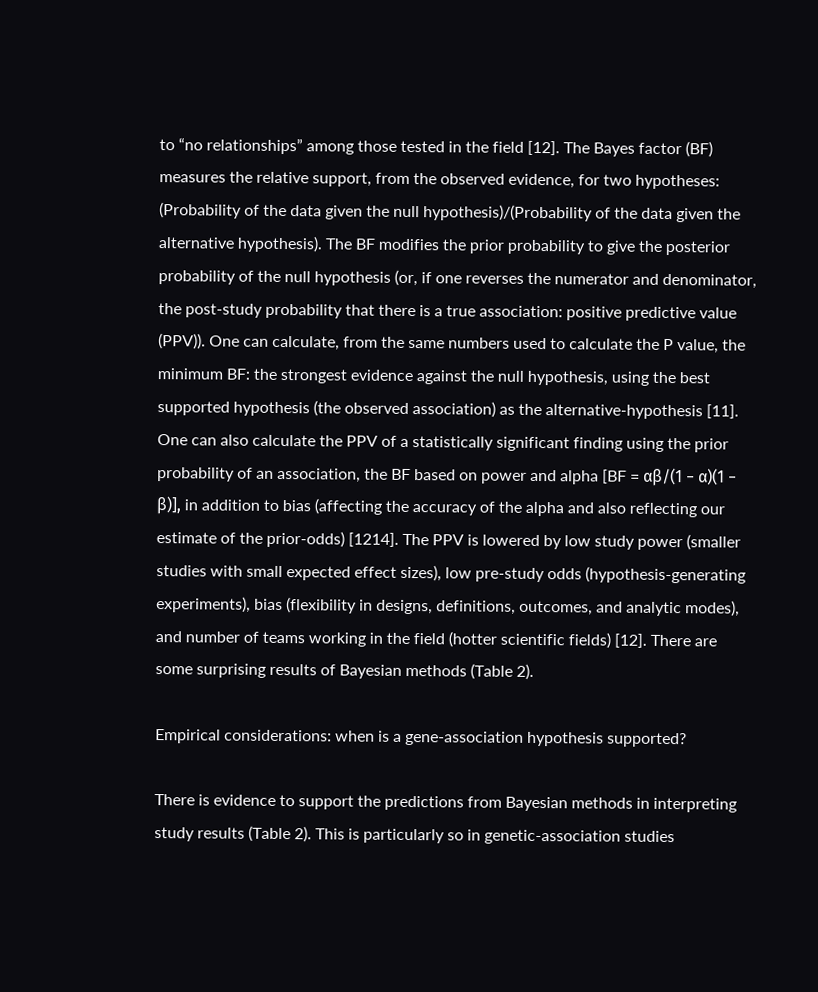to “no relationships” among those tested in the field [12]. The Bayes factor (BF) measures the relative support, from the observed evidence, for two hypotheses: (Probability of the data given the null hypothesis)/(Probability of the data given the alternative hypothesis). The BF modifies the prior probability to give the posterior probability of the null hypothesis (or, if one reverses the numerator and denominator, the post-study probability that there is a true association: positive predictive value (PPV)). One can calculate, from the same numbers used to calculate the P value, the minimum BF: the strongest evidence against the null hypothesis, using the best supported hypothesis (the observed association) as the alternative-hypothesis [11]. One can also calculate the PPV of a statistically significant finding using the prior probability of an association, the BF based on power and alpha [BF = αβ/(1 − α)(1 − β)], in addition to bias (affecting the accuracy of the alpha and also reflecting our estimate of the prior-odds) [1214]. The PPV is lowered by low study power (smaller studies with small expected effect sizes), low pre-study odds (hypothesis-generating experiments), bias (flexibility in designs, definitions, outcomes, and analytic modes), and number of teams working in the field (hotter scientific fields) [12]. There are some surprising results of Bayesian methods (Table 2).

Empirical considerations: when is a gene-association hypothesis supported?

There is evidence to support the predictions from Bayesian methods in interpreting study results (Table 2). This is particularly so in genetic-association studies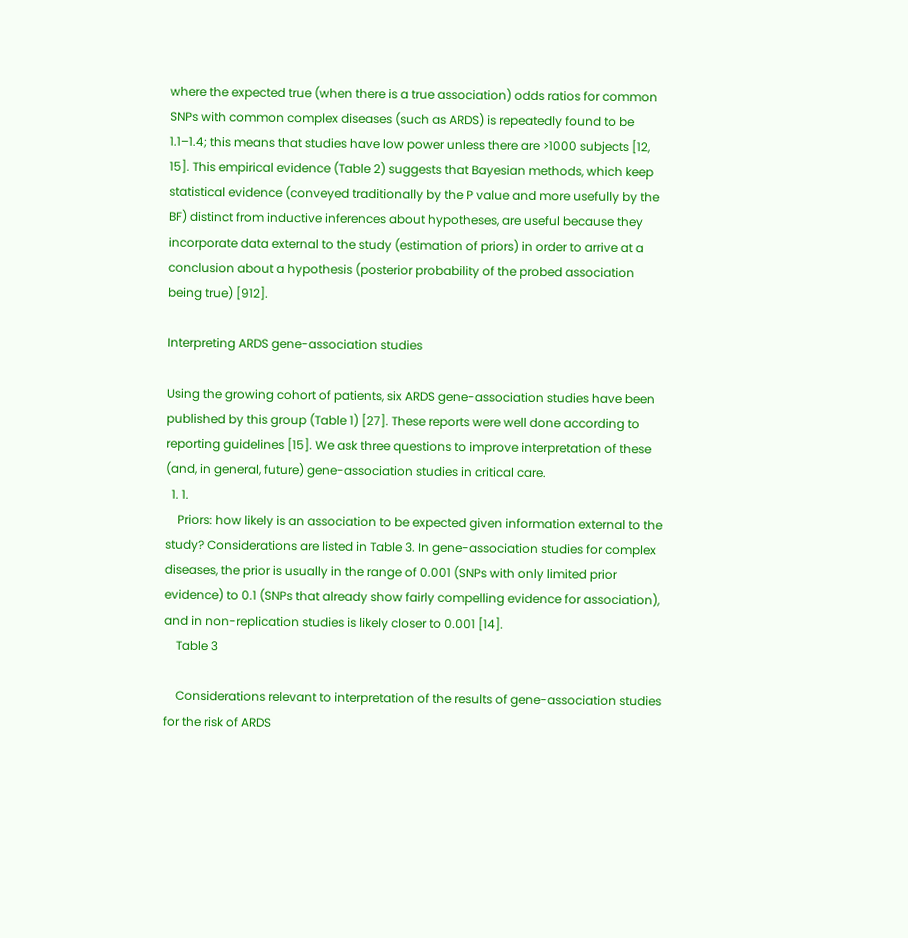where the expected true (when there is a true association) odds ratios for common SNPs with common complex diseases (such as ARDS) is repeatedly found to be 1.1–1.4; this means that studies have low power unless there are >1000 subjects [12, 15]. This empirical evidence (Table 2) suggests that Bayesian methods, which keep statistical evidence (conveyed traditionally by the P value and more usefully by the BF) distinct from inductive inferences about hypotheses, are useful because they incorporate data external to the study (estimation of priors) in order to arrive at a conclusion about a hypothesis (posterior probability of the probed association being true) [912].

Interpreting ARDS gene-association studies

Using the growing cohort of patients, six ARDS gene-association studies have been published by this group (Table 1) [27]. These reports were well done according to reporting guidelines [15]. We ask three questions to improve interpretation of these (and, in general, future) gene-association studies in critical care.
  1. 1.
    Priors: how likely is an association to be expected given information external to the study? Considerations are listed in Table 3. In gene-association studies for complex diseases, the prior is usually in the range of 0.001 (SNPs with only limited prior evidence) to 0.1 (SNPs that already show fairly compelling evidence for association), and in non-replication studies is likely closer to 0.001 [14].
    Table 3

    Considerations relevant to interpretation of the results of gene-association studies for the risk of ARDS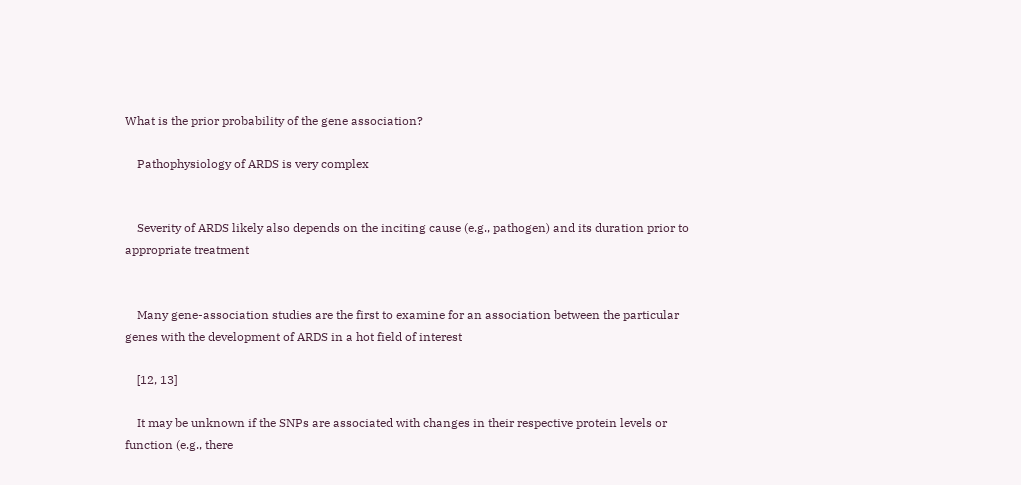What is the prior probability of the gene association?

    Pathophysiology of ARDS is very complex


    Severity of ARDS likely also depends on the inciting cause (e.g., pathogen) and its duration prior to appropriate treatment


    Many gene-association studies are the first to examine for an association between the particular genes with the development of ARDS in a hot field of interest

    [12, 13]

    It may be unknown if the SNPs are associated with changes in their respective protein levels or function (e.g., there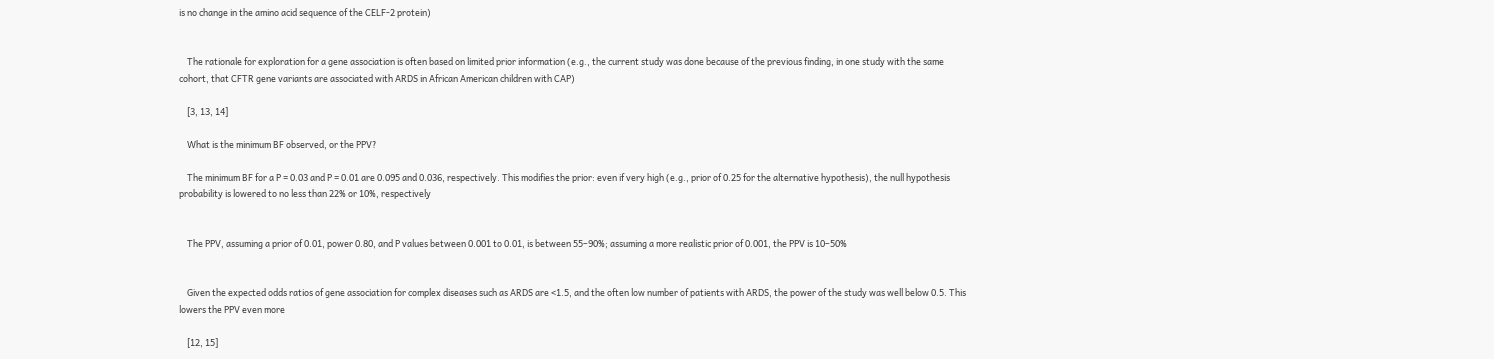is no change in the amino acid sequence of the CELF-2 protein)


    The rationale for exploration for a gene association is often based on limited prior information (e.g., the current study was done because of the previous finding, in one study with the same cohort, that CFTR gene variants are associated with ARDS in African American children with CAP)

    [3, 13, 14]

    What is the minimum BF observed, or the PPV?

    The minimum BF for a P = 0.03 and P = 0.01 are 0.095 and 0.036, respectively. This modifies the prior: even if very high (e.g., prior of 0.25 for the alternative hypothesis), the null hypothesis probability is lowered to no less than 22% or 10%, respectively


    The PPV, assuming a prior of 0.01, power 0.80, and P values between 0.001 to 0.01, is between 55–90%; assuming a more realistic prior of 0.001, the PPV is 10–50%


    Given the expected odds ratios of gene association for complex diseases such as ARDS are <1.5, and the often low number of patients with ARDS, the power of the study was well below 0.5. This lowers the PPV even more

    [12, 15]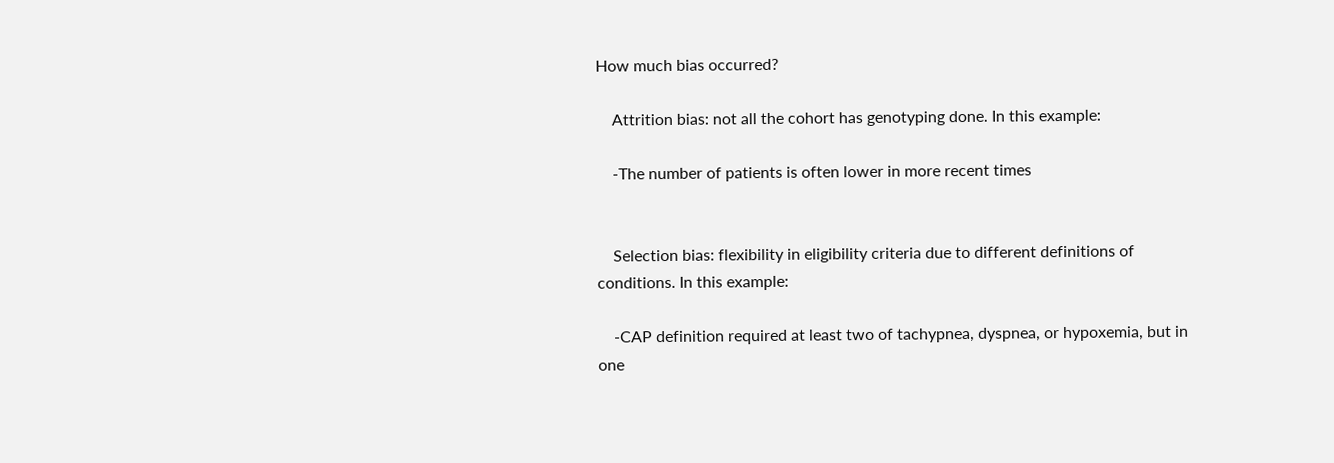How much bias occurred?

    Attrition bias: not all the cohort has genotyping done. In this example:

    -The number of patients is often lower in more recent times


    Selection bias: flexibility in eligibility criteria due to different definitions of conditions. In this example:

    -CAP definition required at least two of tachypnea, dyspnea, or hypoxemia, but in one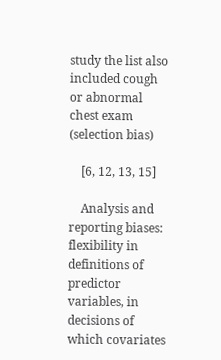study the list also included cough or abnormal chest exam (selection bias)

    [6, 12, 13, 15]

    Analysis and reporting biases: flexibility in definitions of predictor variables, in decisions of which covariates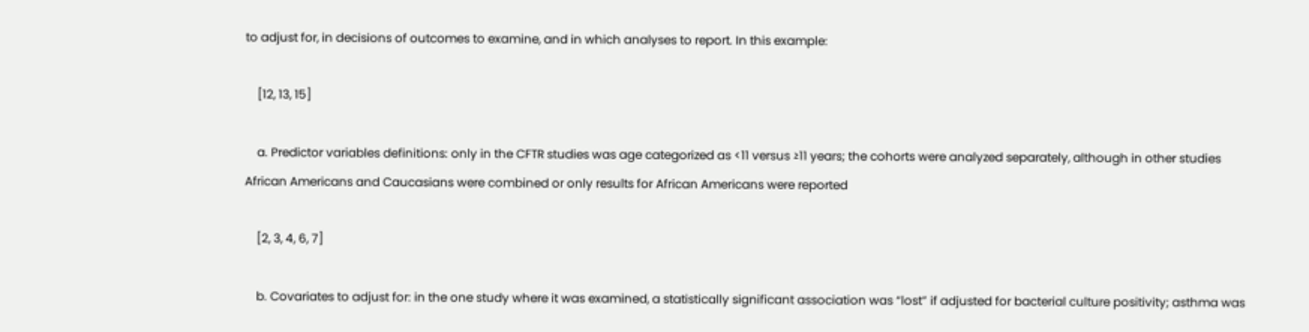to adjust for, in decisions of outcomes to examine, and in which analyses to report. In this example:

    [12, 13, 15]

    a. Predictor variables definitions: only in the CFTR studies was age categorized as <11 versus ≥11 years; the cohorts were analyzed separately, although in other studies African Americans and Caucasians were combined or only results for African Americans were reported

    [2, 3, 4, 6, 7]

    b. Covariates to adjust for: in the one study where it was examined, a statistically significant association was “lost” if adjusted for bacterial culture positivity; asthma was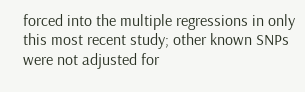forced into the multiple regressions in only this most recent study; other known SNPs were not adjusted for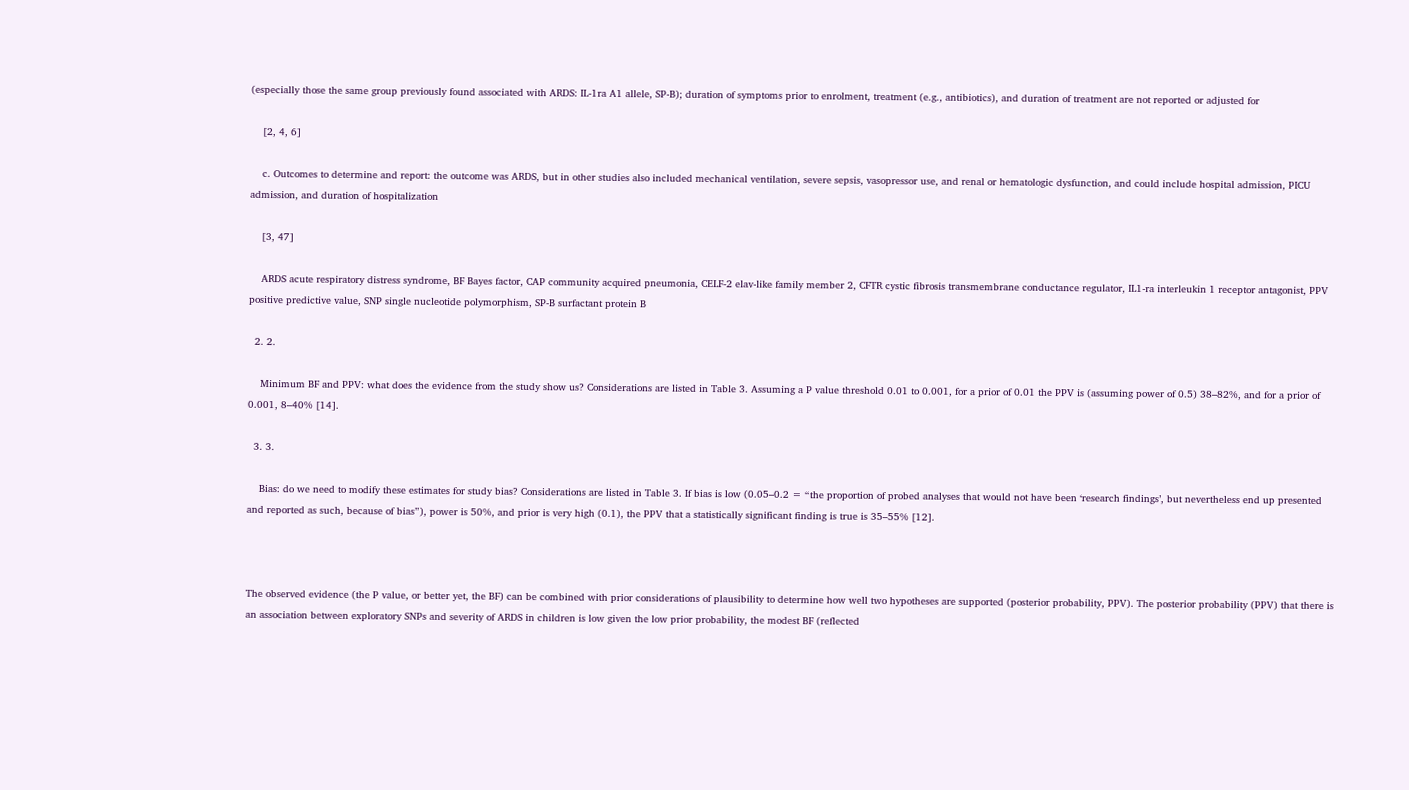(especially those the same group previously found associated with ARDS: IL-1ra A1 allele, SP-B); duration of symptoms prior to enrolment, treatment (e.g., antibiotics), and duration of treatment are not reported or adjusted for

    [2, 4, 6]

    c. Outcomes to determine and report: the outcome was ARDS, but in other studies also included mechanical ventilation, severe sepsis, vasopressor use, and renal or hematologic dysfunction, and could include hospital admission, PICU admission, and duration of hospitalization

    [3, 47]

    ARDS acute respiratory distress syndrome, BF Bayes factor, CAP community acquired pneumonia, CELF-2 elav-like family member 2, CFTR cystic fibrosis transmembrane conductance regulator, IL1-ra interleukin 1 receptor antagonist, PPV positive predictive value, SNP single nucleotide polymorphism, SP-B surfactant protein B

  2. 2.

    Minimum BF and PPV: what does the evidence from the study show us? Considerations are listed in Table 3. Assuming a P value threshold 0.01 to 0.001, for a prior of 0.01 the PPV is (assuming power of 0.5) 38–82%, and for a prior of 0.001, 8–40% [14].

  3. 3.

    Bias: do we need to modify these estimates for study bias? Considerations are listed in Table 3. If bias is low (0.05–0.2 = “the proportion of probed analyses that would not have been ‘research findings’, but nevertheless end up presented and reported as such, because of bias”), power is 50%, and prior is very high (0.1), the PPV that a statistically significant finding is true is 35–55% [12].



The observed evidence (the P value, or better yet, the BF) can be combined with prior considerations of plausibility to determine how well two hypotheses are supported (posterior probability, PPV). The posterior probability (PPV) that there is an association between exploratory SNPs and severity of ARDS in children is low given the low prior probability, the modest BF (reflected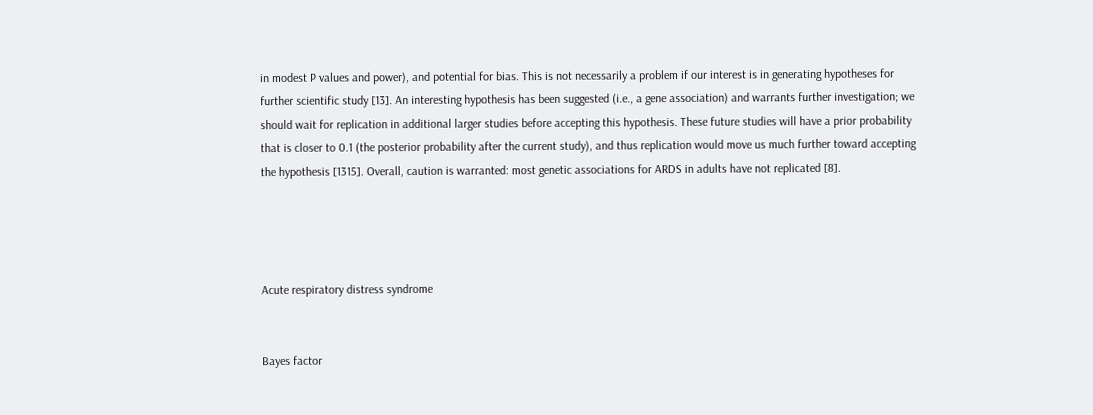in modest P values and power), and potential for bias. This is not necessarily a problem if our interest is in generating hypotheses for further scientific study [13]. An interesting hypothesis has been suggested (i.e., a gene association) and warrants further investigation; we should wait for replication in additional larger studies before accepting this hypothesis. These future studies will have a prior probability that is closer to 0.1 (the posterior probability after the current study), and thus replication would move us much further toward accepting the hypothesis [1315]. Overall, caution is warranted: most genetic associations for ARDS in adults have not replicated [8].




Acute respiratory distress syndrome


Bayes factor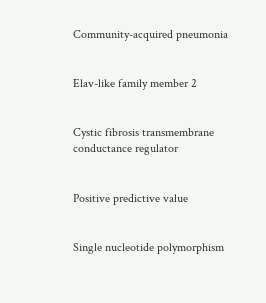Community-acquired pneumonia


Elav-like family member 2


Cystic fibrosis transmembrane conductance regulator


Positive predictive value


Single nucleotide polymorphism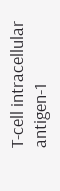T-cell intracellular antigen-1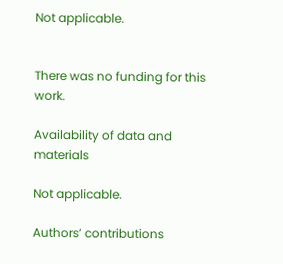Not applicable.


There was no funding for this work.

Availability of data and materials

Not applicable.

Authors’ contributions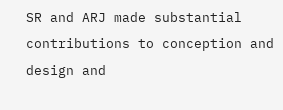SR and ARJ made substantial contributions to conception and design and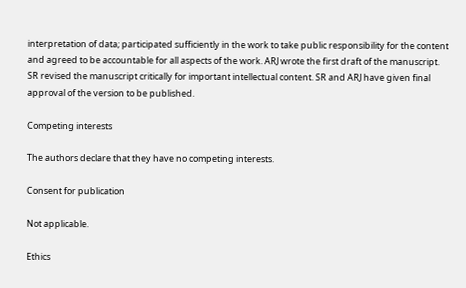interpretation of data; participated sufficiently in the work to take public responsibility for the content and agreed to be accountable for all aspects of the work. ARJ wrote the first draft of the manuscript. SR revised the manuscript critically for important intellectual content. SR and ARJ have given final approval of the version to be published.

Competing interests

The authors declare that they have no competing interests.

Consent for publication

Not applicable.

Ethics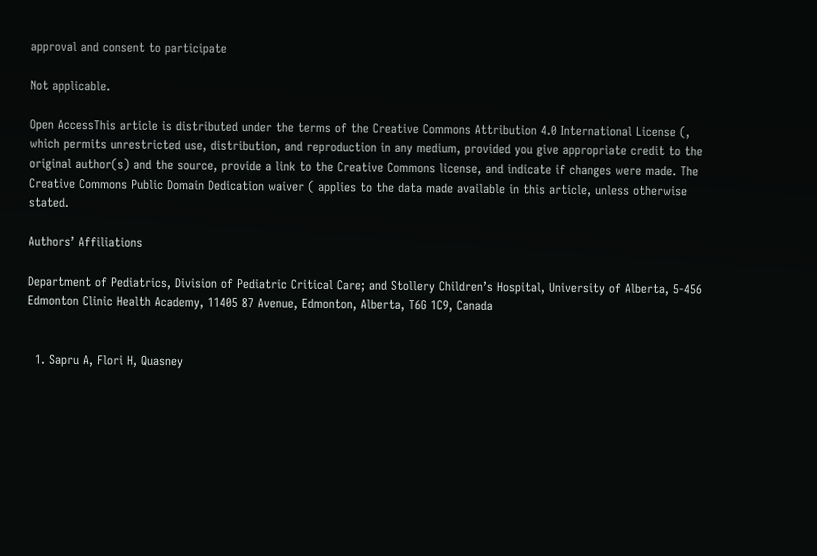approval and consent to participate

Not applicable.

Open AccessThis article is distributed under the terms of the Creative Commons Attribution 4.0 International License (, which permits unrestricted use, distribution, and reproduction in any medium, provided you give appropriate credit to the original author(s) and the source, provide a link to the Creative Commons license, and indicate if changes were made. The Creative Commons Public Domain Dedication waiver ( applies to the data made available in this article, unless otherwise stated.

Authors’ Affiliations

Department of Pediatrics, Division of Pediatric Critical Care; and Stollery Children’s Hospital, University of Alberta, 5-456 Edmonton Clinic Health Academy, 11405 87 Avenue, Edmonton, Alberta, T6G 1C9, Canada


  1. Sapru A, Flori H, Quasney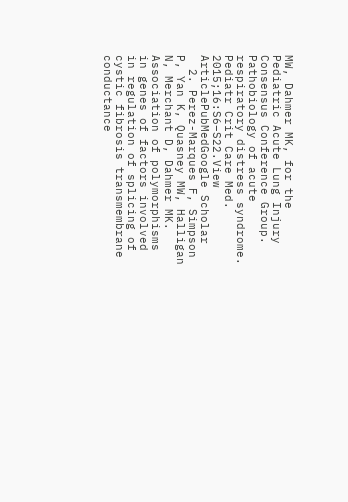MW, Dahmer MK, for the Pediatric Acute Lung Injury Consensus Conference Group. Pathobiology of acute respiratory distress syndrome. Pediatr Crit Care Med. 2015;16:S6–S22.View ArticlePubMedGoogle Scholar
  2. Perez-Marques F, Simpson P, Yan K, Quasney MW, Halligan N, Merchant D, Dahmer MK. Association of polymorphisms in genes of factors involved in regulation of splicing of cystic fibrosis transmembrane conductance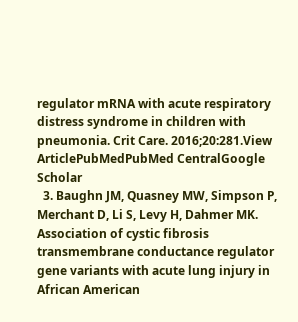regulator mRNA with acute respiratory distress syndrome in children with pneumonia. Crit Care. 2016;20:281.View ArticlePubMedPubMed CentralGoogle Scholar
  3. Baughn JM, Quasney MW, Simpson P, Merchant D, Li S, Levy H, Dahmer MK. Association of cystic fibrosis transmembrane conductance regulator gene variants with acute lung injury in African American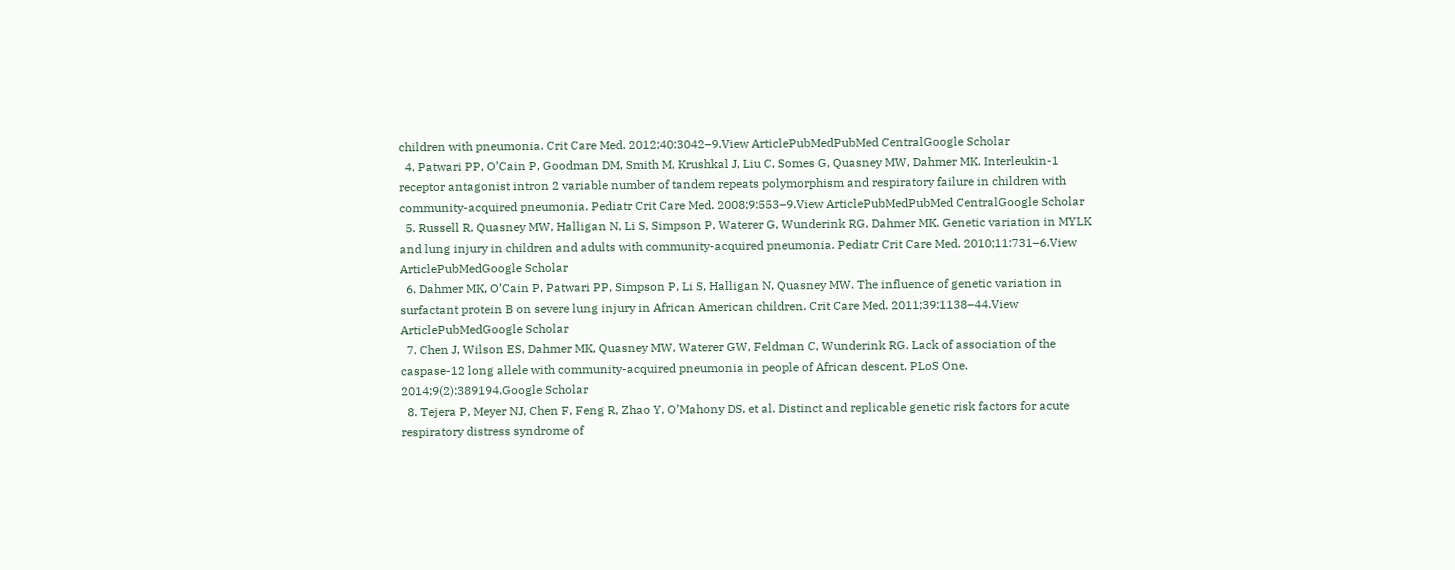children with pneumonia. Crit Care Med. 2012;40:3042–9.View ArticlePubMedPubMed CentralGoogle Scholar
  4. Patwari PP, O’Cain P, Goodman DM, Smith M, Krushkal J, Liu C, Somes G, Quasney MW, Dahmer MK. Interleukin-1 receptor antagonist intron 2 variable number of tandem repeats polymorphism and respiratory failure in children with community-acquired pneumonia. Pediatr Crit Care Med. 2008;9:553–9.View ArticlePubMedPubMed CentralGoogle Scholar
  5. Russell R, Quasney MW, Halligan N, Li S, Simpson P, Waterer G, Wunderink RG, Dahmer MK. Genetic variation in MYLK and lung injury in children and adults with community-acquired pneumonia. Pediatr Crit Care Med. 2010;11:731–6.View ArticlePubMedGoogle Scholar
  6. Dahmer MK, O’Cain P, Patwari PP, Simpson P, Li S, Halligan N, Quasney MW. The influence of genetic variation in surfactant protein B on severe lung injury in African American children. Crit Care Med. 2011;39:1138–44.View ArticlePubMedGoogle Scholar
  7. Chen J, Wilson ES, Dahmer MK, Quasney MW, Waterer GW, Feldman C, Wunderink RG. Lack of association of the caspase-12 long allele with community-acquired pneumonia in people of African descent. PLoS One. 2014;9(2):389194.Google Scholar
  8. Tejera P, Meyer NJ, Chen F, Feng R, Zhao Y, O’Mahony DS, et al. Distinct and replicable genetic risk factors for acute respiratory distress syndrome of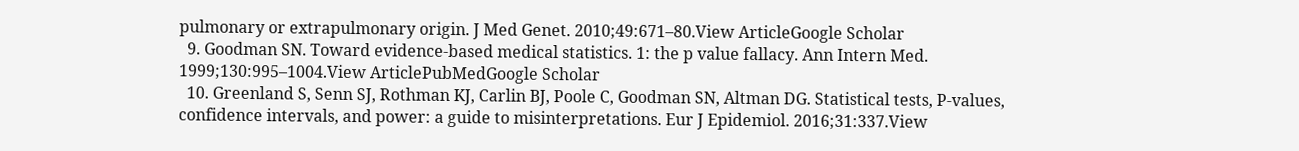pulmonary or extrapulmonary origin. J Med Genet. 2010;49:671–80.View ArticleGoogle Scholar
  9. Goodman SN. Toward evidence-based medical statistics. 1: the p value fallacy. Ann Intern Med. 1999;130:995–1004.View ArticlePubMedGoogle Scholar
  10. Greenland S, Senn SJ, Rothman KJ, Carlin BJ, Poole C, Goodman SN, Altman DG. Statistical tests, P-values, confidence intervals, and power: a guide to misinterpretations. Eur J Epidemiol. 2016;31:337.View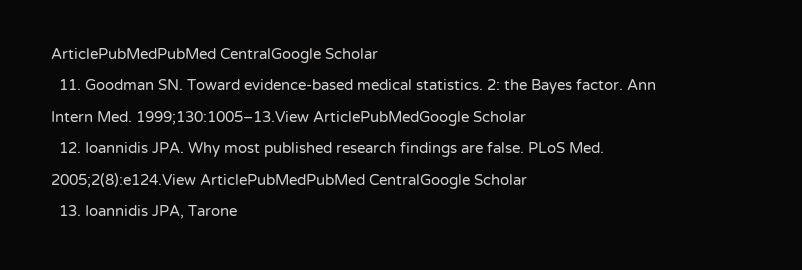ArticlePubMedPubMed CentralGoogle Scholar
  11. Goodman SN. Toward evidence-based medical statistics. 2: the Bayes factor. Ann Intern Med. 1999;130:1005–13.View ArticlePubMedGoogle Scholar
  12. Ioannidis JPA. Why most published research findings are false. PLoS Med. 2005;2(8):e124.View ArticlePubMedPubMed CentralGoogle Scholar
  13. Ioannidis JPA, Tarone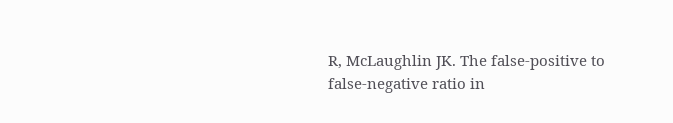R, McLaughlin JK. The false-positive to false-negative ratio in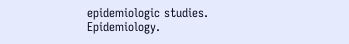epidemiologic studies. Epidemiology.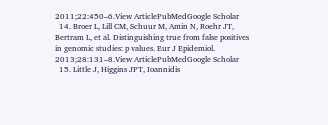2011;22:450–6.View ArticlePubMedGoogle Scholar
  14. Broer L, Lill CM, Schuur M, Amin N, Roehr JT, Bertram L, et al. Distinguishing true from false positives in genomic studies: p values. Eur J Epidemiol. 2013;28:131–8.View ArticlePubMedGoogle Scholar
  15. Little J, Higgins JPT, Ioannidis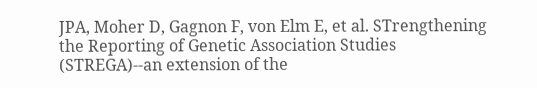JPA, Moher D, Gagnon F, von Elm E, et al. STrengthening the Reporting of Genetic Association Studies (STREGA)--an extension of the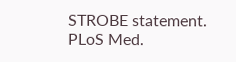STROBE statement. PLoS Med.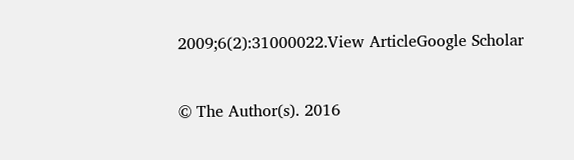2009;6(2):31000022.View ArticleGoogle Scholar


© The Author(s). 2016